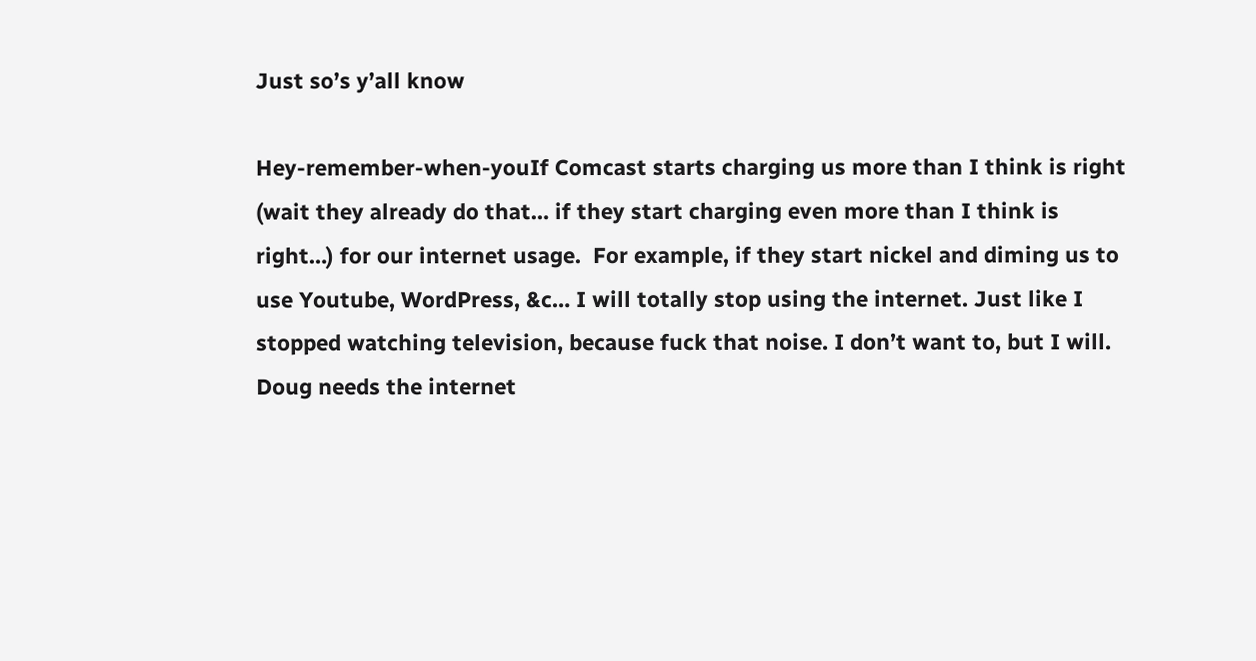Just so’s y’all know

Hey-remember-when-youIf Comcast starts charging us more than I think is right (wait they already do that… if they start charging even more than I think is right…) for our internet usage.  For example, if they start nickel and diming us to use Youtube, WordPress, &c… I will totally stop using the internet. Just like I stopped watching television, because fuck that noise. I don’t want to, but I will.  Doug needs the internet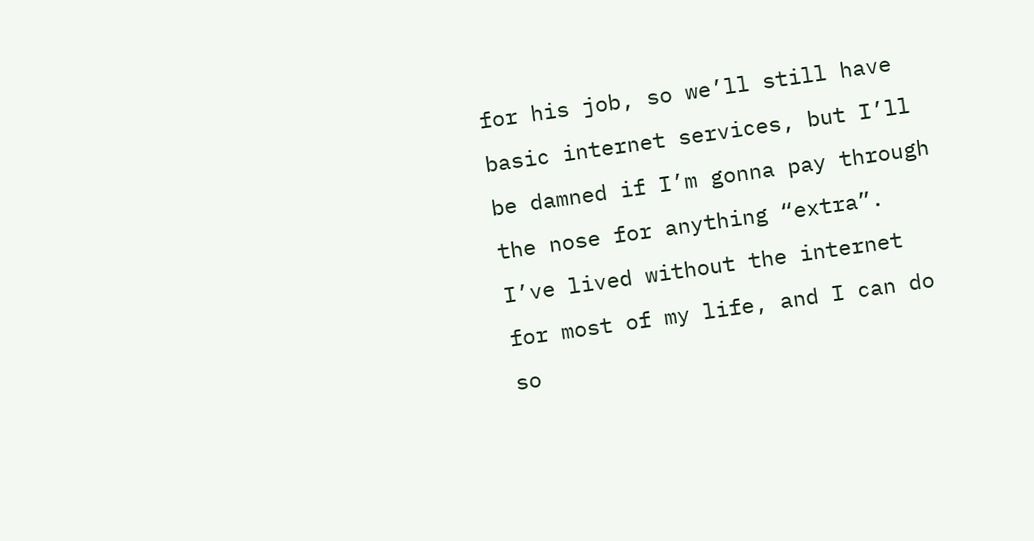for his job, so we’ll still have basic internet services, but I’ll be damned if I’m gonna pay through the nose for anything “extra”. I’ve lived without the internet for most of my life, and I can do so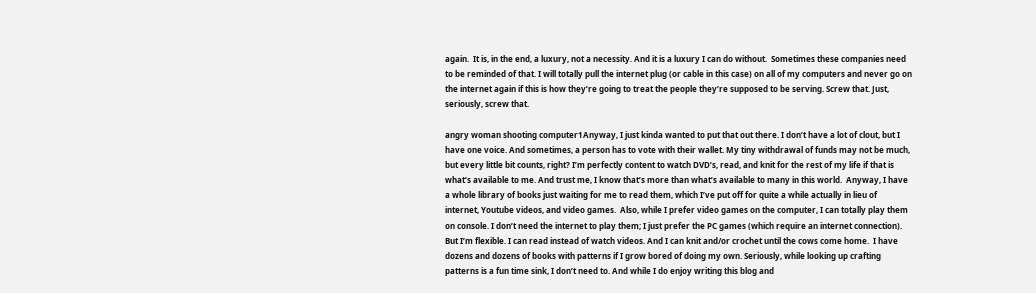again.  It is, in the end, a luxury, not a necessity. And it is a luxury I can do without.  Sometimes these companies need to be reminded of that. I will totally pull the internet plug (or cable in this case) on all of my computers and never go on the internet again if this is how they’re going to treat the people they’re supposed to be serving. Screw that. Just, seriously, screw that.

angry woman shooting computer1Anyway, I just kinda wanted to put that out there. I don’t have a lot of clout, but I have one voice. And sometimes, a person has to vote with their wallet. My tiny withdrawal of funds may not be much, but every little bit counts, right? I’m perfectly content to watch DVD’s, read, and knit for the rest of my life if that is what’s available to me. And trust me, I know that’s more than what’s available to many in this world.  Anyway, I have a whole library of books just waiting for me to read them, which I’ve put off for quite a while actually in lieu of internet, Youtube videos, and video games.  Also, while I prefer video games on the computer, I can totally play them on console. I don’t need the internet to play them; I just prefer the PC games (which require an internet connection). But I’m flexible. I can read instead of watch videos. And I can knit and/or crochet until the cows come home.  I have dozens and dozens of books with patterns if I grow bored of doing my own. Seriously, while looking up crafting patterns is a fun time sink, I don’t need to. And while I do enjoy writing this blog and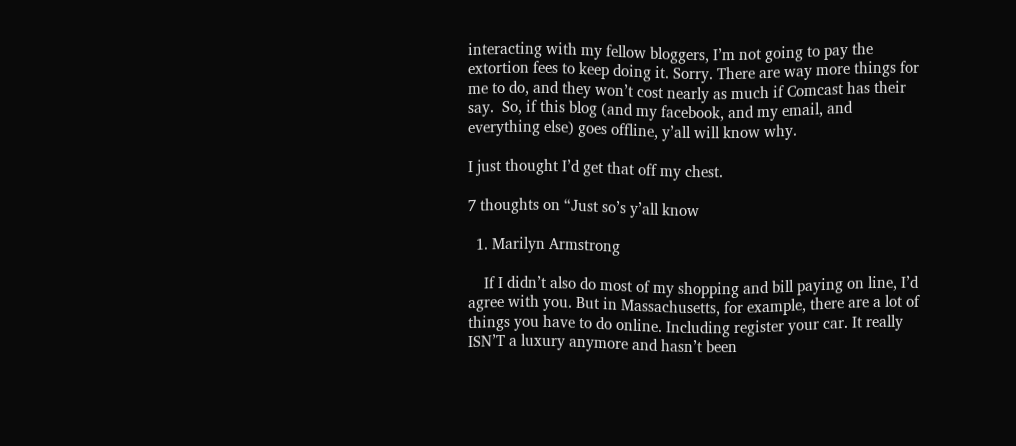interacting with my fellow bloggers, I’m not going to pay the extortion fees to keep doing it. Sorry. There are way more things for me to do, and they won’t cost nearly as much if Comcast has their say.  So, if this blog (and my facebook, and my email, and everything else) goes offline, y’all will know why.

I just thought I’d get that off my chest.

7 thoughts on “Just so’s y’all know

  1. Marilyn Armstrong

    If I didn’t also do most of my shopping and bill paying on line, I’d agree with you. But in Massachusetts, for example, there are a lot of things you have to do online. Including register your car. It really ISN’T a luxury anymore and hasn’t been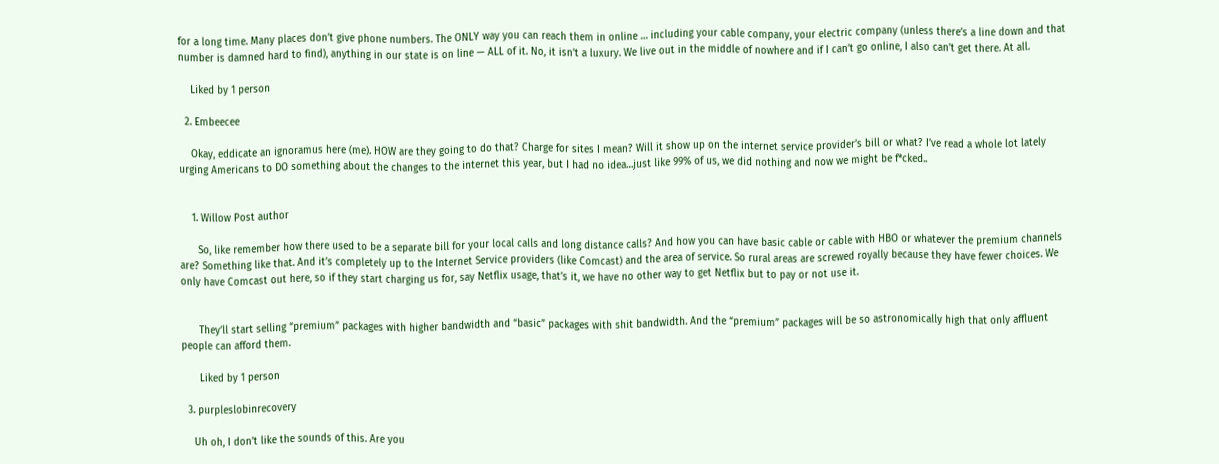for a long time. Many places don’t give phone numbers. The ONLY way you can reach them in online … including your cable company, your electric company (unless there’s a line down and that number is damned hard to find), anything in our state is on line — ALL of it. No, it isn’t a luxury. We live out in the middle of nowhere and if I can’t go online, I also can’t get there. At all.

    Liked by 1 person

  2. Embeecee

    Okay, eddicate an ignoramus here (me). HOW are they going to do that? Charge for sites I mean? Will it show up on the internet service provider’s bill or what? I’ve read a whole lot lately urging Americans to DO something about the changes to the internet this year, but I had no idea…just like 99% of us, we did nothing and now we might be f*cked..


    1. Willow Post author

      So, like remember how there used to be a separate bill for your local calls and long distance calls? And how you can have basic cable or cable with HBO or whatever the premium channels are? Something like that. And it’s completely up to the Internet Service providers (like Comcast) and the area of service. So rural areas are screwed royally because they have fewer choices. We only have Comcast out here, so if they start charging us for, say Netflix usage, that’s it, we have no other way to get Netflix but to pay or not use it.


      They’ll start selling “premium” packages with higher bandwidth and “basic” packages with shit bandwidth. And the “premium” packages will be so astronomically high that only affluent people can afford them.

      Liked by 1 person

  3. purpleslobinrecovery

    Uh oh, I don’t like the sounds of this. Are you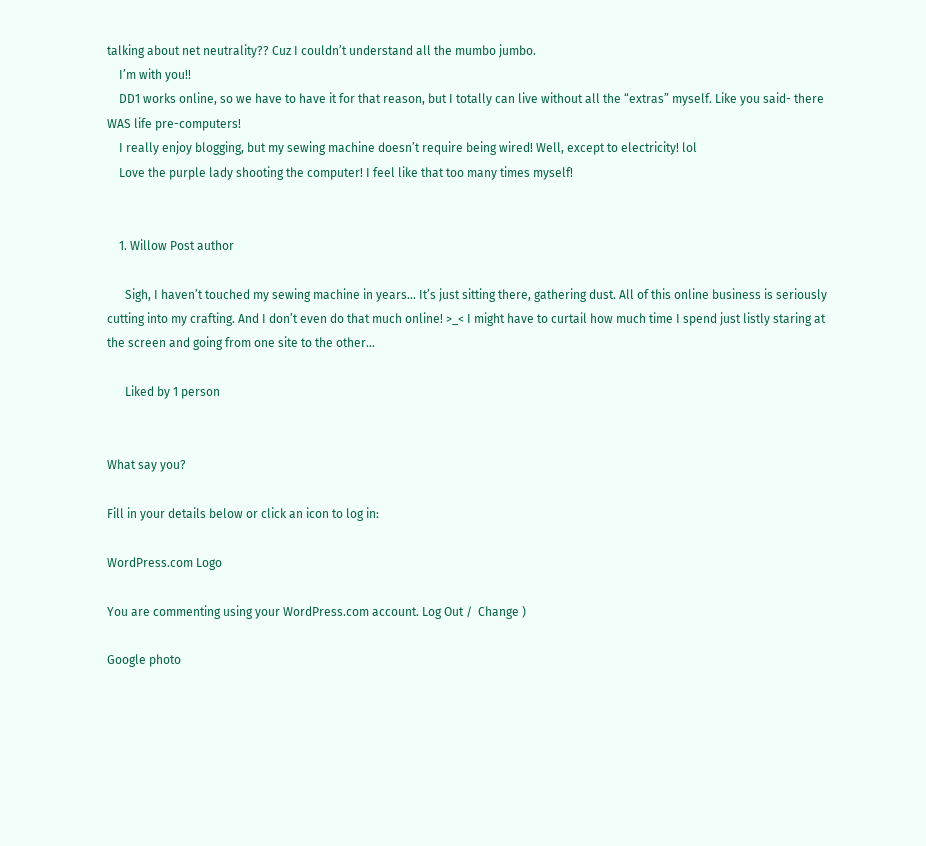talking about net neutrality?? Cuz I couldn’t understand all the mumbo jumbo.
    I’m with you!!
    DD1 works online, so we have to have it for that reason, but I totally can live without all the “extras” myself. Like you said- there WAS life pre-computers!
    I really enjoy blogging, but my sewing machine doesn’t require being wired! Well, except to electricity! lol
    Love the purple lady shooting the computer! I feel like that too many times myself!


    1. Willow Post author

      Sigh, I haven’t touched my sewing machine in years… It’s just sitting there, gathering dust. All of this online business is seriously cutting into my crafting. And I don’t even do that much online! >_< I might have to curtail how much time I spend just listly staring at the screen and going from one site to the other…

      Liked by 1 person


What say you?

Fill in your details below or click an icon to log in:

WordPress.com Logo

You are commenting using your WordPress.com account. Log Out /  Change )

Google photo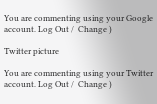You are commenting using your Google account. Log Out /  Change )

Twitter picture

You are commenting using your Twitter account. Log Out /  Change )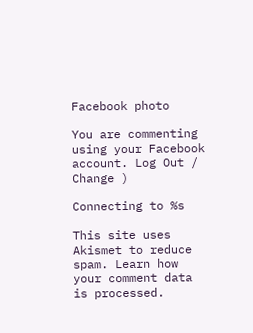Facebook photo

You are commenting using your Facebook account. Log Out /  Change )

Connecting to %s

This site uses Akismet to reduce spam. Learn how your comment data is processed.